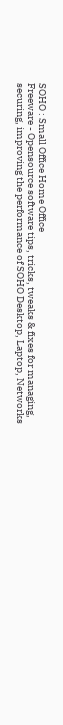SOHO : Small Office Home Office
Freeware - Opensource software tips, tricks, tweaks & fixes for managing, securing, improving the performance of SOHO Desktop, Laptop, Networks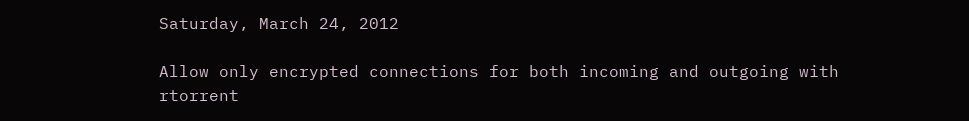Saturday, March 24, 2012

Allow only encrypted connections for both incoming and outgoing with rtorrent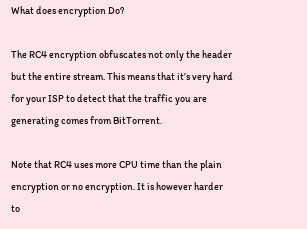What does encryption Do?

The RC4 encryption obfuscates not only the header but the entire stream. This means that it’s very hard for your ISP to detect that the traffic you are generating comes from BitTorrent.

Note that RC4 uses more CPU time than the plain encryption or no encryption. It is however harder to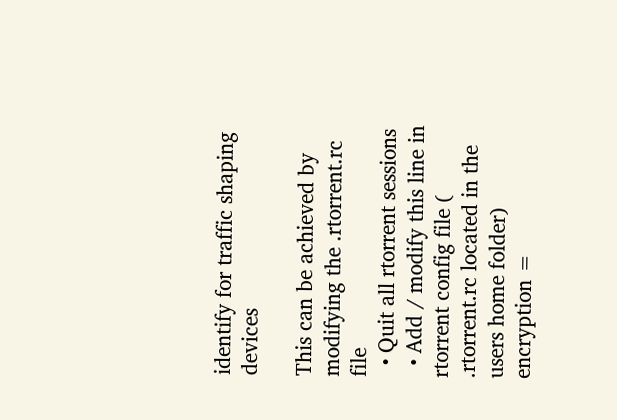identify for traffic shaping devices

This can be achieved by modifying the .rtorrent.rc file
  • Quit all rtorrent sessions
  • Add / modify this line in rtorrent config file ( .rtorrent.rc located in the users home folder)
encryption =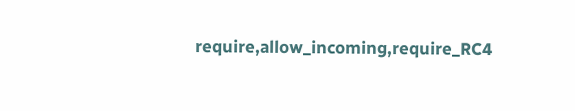require,allow_incoming,require_RC4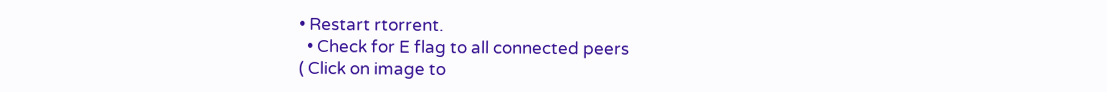• Restart rtorrent.
  • Check for E flag to all connected peers
( Click on image to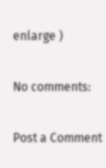enlarge )

No comments:

Post a Comment